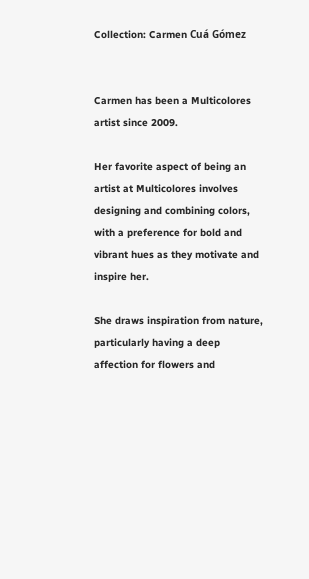Collection: Carmen Cuá Gómez


Carmen has been a Multicolores artist since 2009.

Her favorite aspect of being an artist at Multicolores involves designing and combining colors, with a preference for bold and vibrant hues as they motivate and inspire her.

She draws inspiration from nature, particularly having a deep affection for flowers and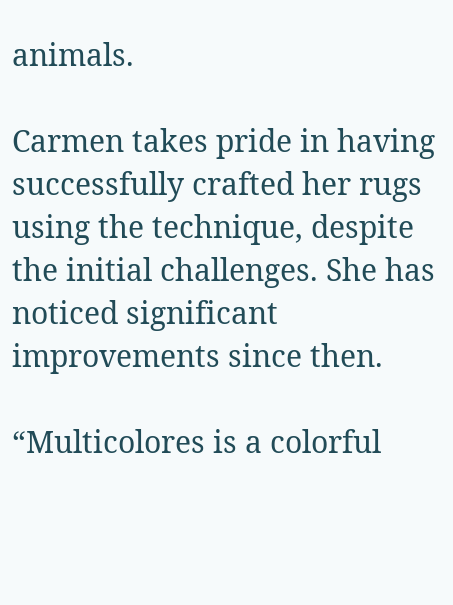animals.

Carmen takes pride in having successfully crafted her rugs using the technique, despite the initial challenges. She has noticed significant improvements since then.

“Multicolores is a colorful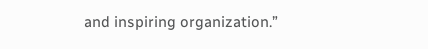and inspiring organization.”